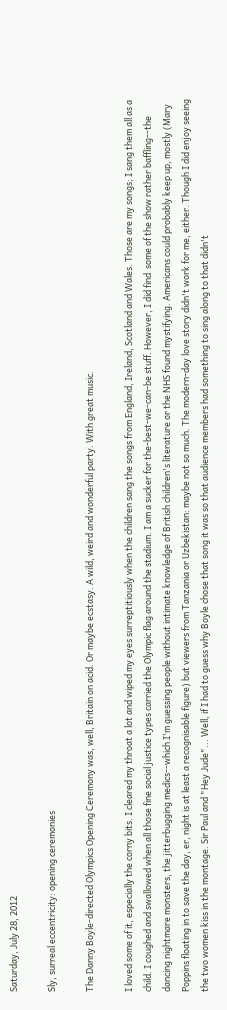Saturday, July 28, 2012

Sly, surreal eccentricity: opening ceremonies

The Danny Boyle-directed Olympics Opening Ceremony was, well, Britain on acid. Or maybe ecstasy. A wild, weird and wonderful party. With great music.

I loved some of it, especially the corny bits. I cleared my throat a lot and wiped my eyes surreptitiously when the children sang the songs from England, Ireland, Scotland and Wales. Those are my songs; I sang them all as a child. I coughed and swallowed when all those fine social justice types carried the Olympic flag around the stadium. I am a sucker for the-best-we-can-be stuff. However, I did find  some of the show rather baffling--the dancing nightmare monsters, the jitterbugging medics--which I'm guessing people without intimate knowledge of British children's literature or the NHS found mystifying. Americans could probably keep up, mostly (Mary Poppins floating in to save the day, er, night is at least a recognisable figure) but viewers from Tanzania or Uzbekistan: maybe not so much. The modern-day love story didn't work for me, either. Though I did enjoy seeing the two women kiss in the montage. Sir Paul and "Hey Jude"... Well, if I had to guess why Boyle chose that song it was so that audience members had something to sing along to that didn't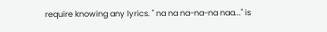require knowing any lyrics. " na na na-na-na naa..." is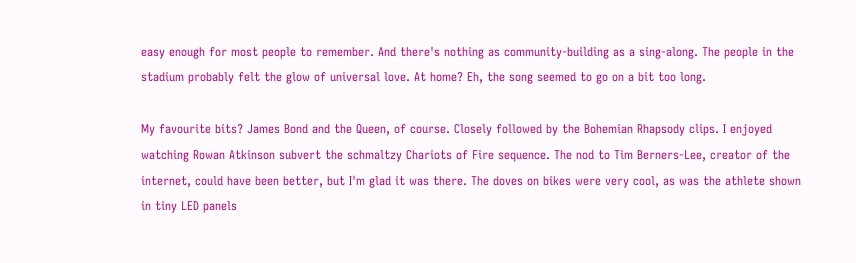easy enough for most people to remember. And there's nothing as community-building as a sing-along. The people in the stadium probably felt the glow of universal love. At home? Eh, the song seemed to go on a bit too long.

My favourite bits? James Bond and the Queen, of course. Closely followed by the Bohemian Rhapsody clips. I enjoyed watching Rowan Atkinson subvert the schmaltzy Chariots of Fire sequence. The nod to Tim Berners-Lee, creator of the internet, could have been better, but I'm glad it was there. The doves on bikes were very cool, as was the athlete shown in tiny LED panels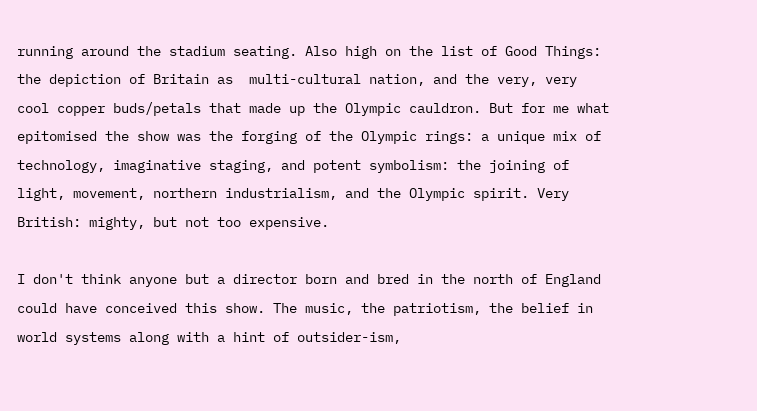running around the stadium seating. Also high on the list of Good Things: the depiction of Britain as  multi-cultural nation, and the very, very cool copper buds/petals that made up the Olympic cauldron. But for me what epitomised the show was the forging of the Olympic rings: a unique mix of technology, imaginative staging, and potent symbolism: the joining of light, movement, northern industrialism, and the Olympic spirit. Very British: mighty, but not too expensive.

I don't think anyone but a director born and bred in the north of England could have conceived this show. The music, the patriotism, the belief in world systems along with a hint of outsider-ism,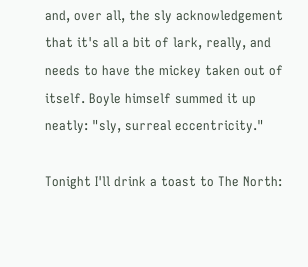and, over all, the sly acknowledgement that it's all a bit of lark, really, and needs to have the mickey taken out of itself. Boyle himself summed it up neatly: "sly, surreal eccentricity."

Tonight I'll drink a toast to The North: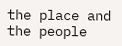the place and the people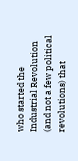who started the Industrial Revolution (and not a few political revolutions) that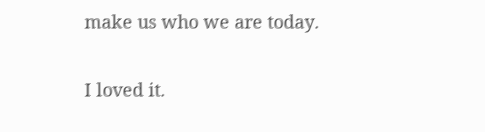make us who we are today.

I loved it.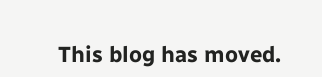This blog has moved.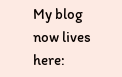My blog now lives here: